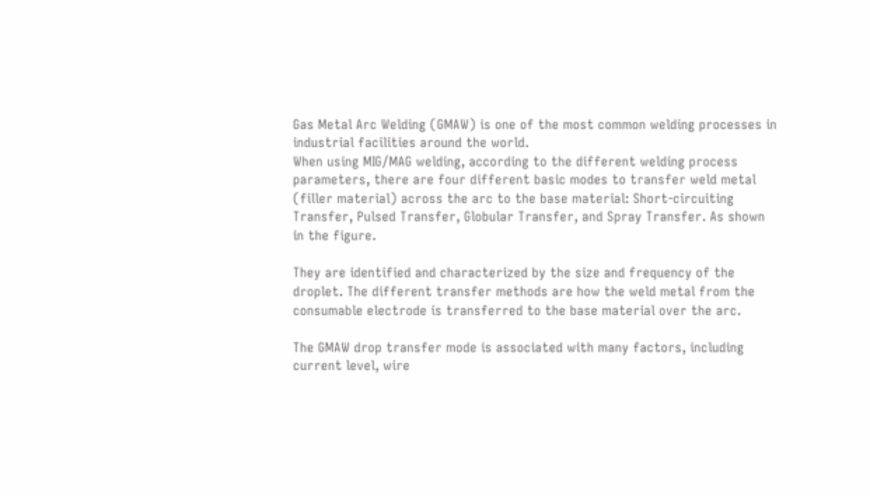Gas Metal Arc Welding (GMAW) is one of the most common welding processes in industrial facilities around the world.
When using MIG/MAG welding, according to the different welding process parameters, there are four different basic modes to transfer weld metal (filler material) across the arc to the base material: Short-circuiting Transfer, Pulsed Transfer, Globular Transfer, and Spray Transfer. As shown in the figure.

They are identified and characterized by the size and frequency of the droplet. The different transfer methods are how the weld metal from the consumable electrode is transferred to the base material over the arc.

The GMAW drop transfer mode is associated with many factors, including current level, wire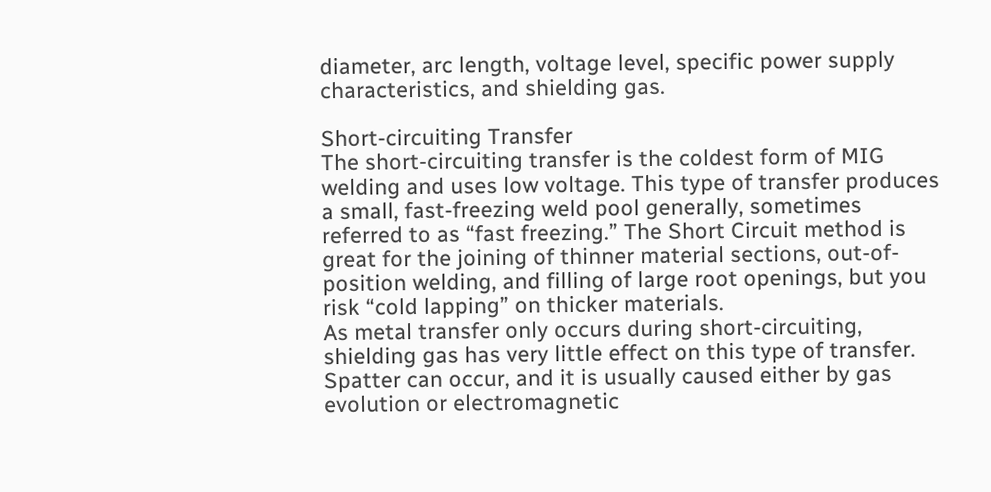diameter, arc length, voltage level, specific power supply characteristics, and shielding gas.

Short-circuiting Transfer
The short-circuiting transfer is the coldest form of MIG welding and uses low voltage. This type of transfer produces a small, fast-freezing weld pool generally, sometimes referred to as “fast freezing.” The Short Circuit method is great for the joining of thinner material sections, out-of-position welding, and filling of large root openings, but you risk “cold lapping” on thicker materials.
As metal transfer only occurs during short-circuiting, shielding gas has very little effect on this type of transfer. Spatter can occur, and it is usually caused either by gas evolution or electromagnetic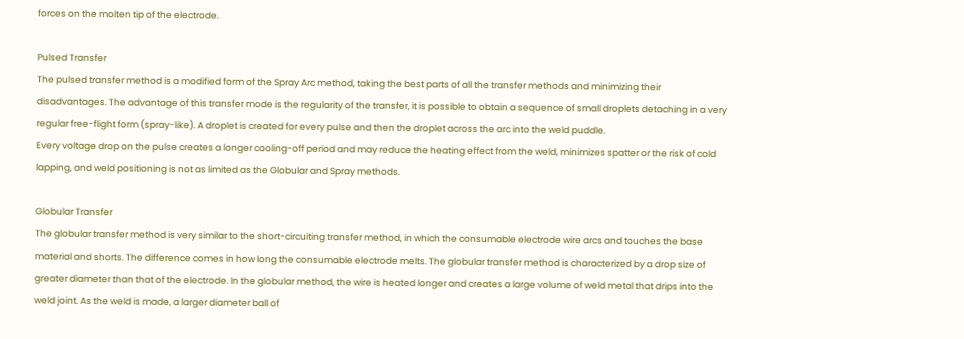forces on the molten tip of the electrode.

Pulsed Transfer
The pulsed transfer method is a modified form of the Spray Arc method, taking the best parts of all the transfer methods and minimizing their disadvantages. The advantage of this transfer mode is the regularity of the transfer, it is possible to obtain a sequence of small droplets detaching in a very regular free-flight form (spray-like). A droplet is created for every pulse and then the droplet across the arc into the weld puddle.
Every voltage drop on the pulse creates a longer cooling-off period and may reduce the heating effect from the weld, minimizes spatter or the risk of cold lapping, and weld positioning is not as limited as the Globular and Spray methods.

Globular Transfer
The globular transfer method is very similar to the short-circuiting transfer method, in which the consumable electrode wire arcs and touches the base material and shorts. The difference comes in how long the consumable electrode melts. The globular transfer method is characterized by a drop size of greater diameter than that of the electrode. In the globular method, the wire is heated longer and creates a large volume of weld metal that drips into the weld joint. As the weld is made, a larger diameter ball of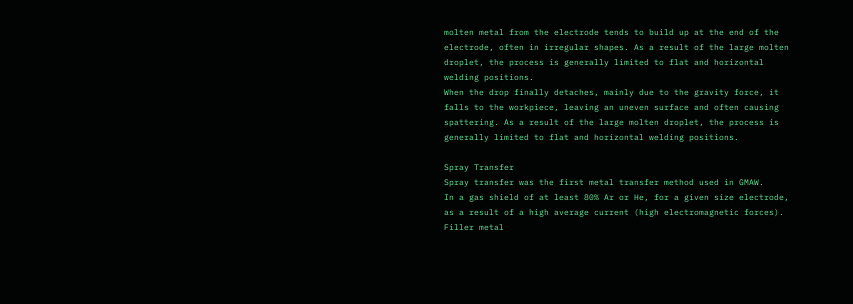molten metal from the electrode tends to build up at the end of the electrode, often in irregular shapes. As a result of the large molten droplet, the process is generally limited to flat and horizontal welding positions.
When the drop finally detaches, mainly due to the gravity force, it falls to the workpiece, leaving an uneven surface and often causing spattering. As a result of the large molten droplet, the process is generally limited to flat and horizontal welding positions.

Spray Transfer
Spray transfer was the first metal transfer method used in GMAW.
In a gas shield of at least 80% Ar or He, for a given size electrode, as a result of a high average current (high electromagnetic forces). Filler metal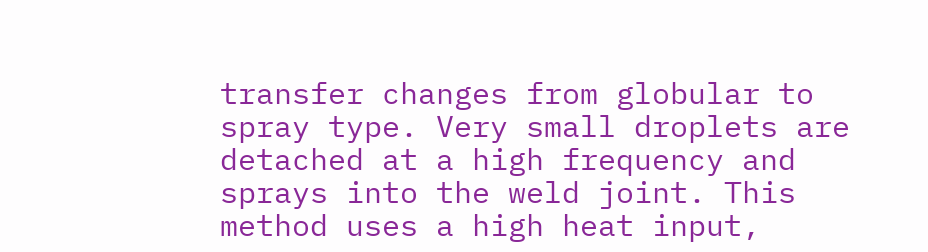transfer changes from globular to spray type. Very small droplets are detached at a high frequency and sprays into the weld joint. This method uses a high heat input,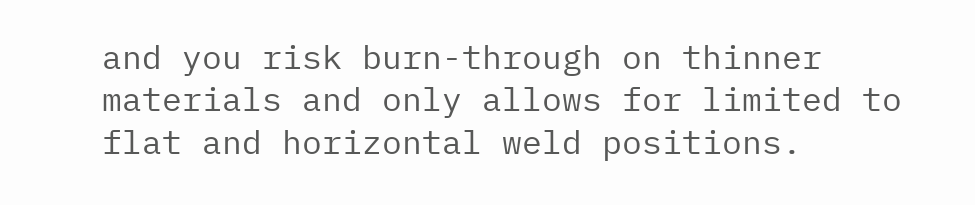and you risk burn-through on thinner materials and only allows for limited to flat and horizontal weld positions.